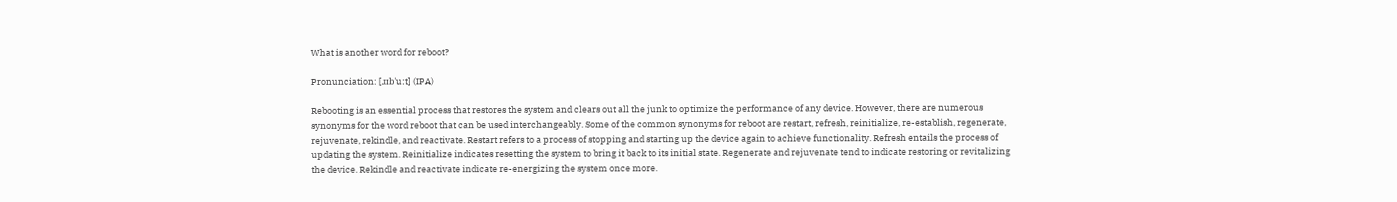What is another word for reboot?

Pronunciation: [ɹɪbˈuːt] (IPA)

Rebooting is an essential process that restores the system and clears out all the junk to optimize the performance of any device. However, there are numerous synonyms for the word reboot that can be used interchangeably. Some of the common synonyms for reboot are restart, refresh, reinitialize, re-establish, regenerate, rejuvenate, rekindle, and reactivate. Restart refers to a process of stopping and starting up the device again to achieve functionality. Refresh entails the process of updating the system. Reinitialize indicates resetting the system to bring it back to its initial state. Regenerate and rejuvenate tend to indicate restoring or revitalizing the device. Rekindle and reactivate indicate re-energizing the system once more.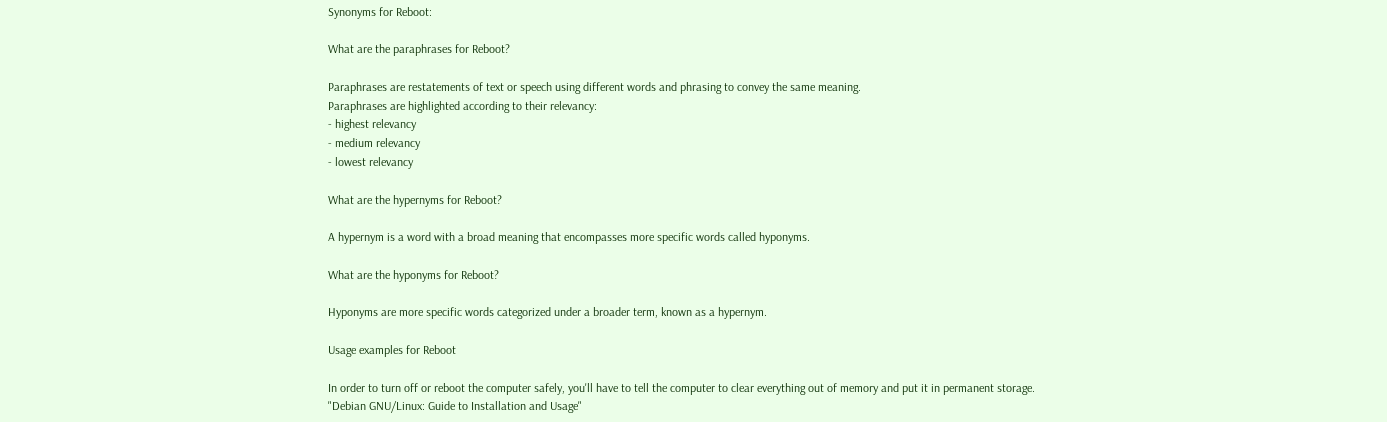Synonyms for Reboot:

What are the paraphrases for Reboot?

Paraphrases are restatements of text or speech using different words and phrasing to convey the same meaning.
Paraphrases are highlighted according to their relevancy:
- highest relevancy
- medium relevancy
- lowest relevancy

What are the hypernyms for Reboot?

A hypernym is a word with a broad meaning that encompasses more specific words called hyponyms.

What are the hyponyms for Reboot?

Hyponyms are more specific words categorized under a broader term, known as a hypernym.

Usage examples for Reboot

In order to turn off or reboot the computer safely, you'll have to tell the computer to clear everything out of memory and put it in permanent storage.
"Debian GNU/Linux: Guide to Installation and Usage"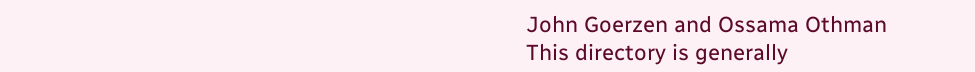John Goerzen and Ossama Othman
This directory is generally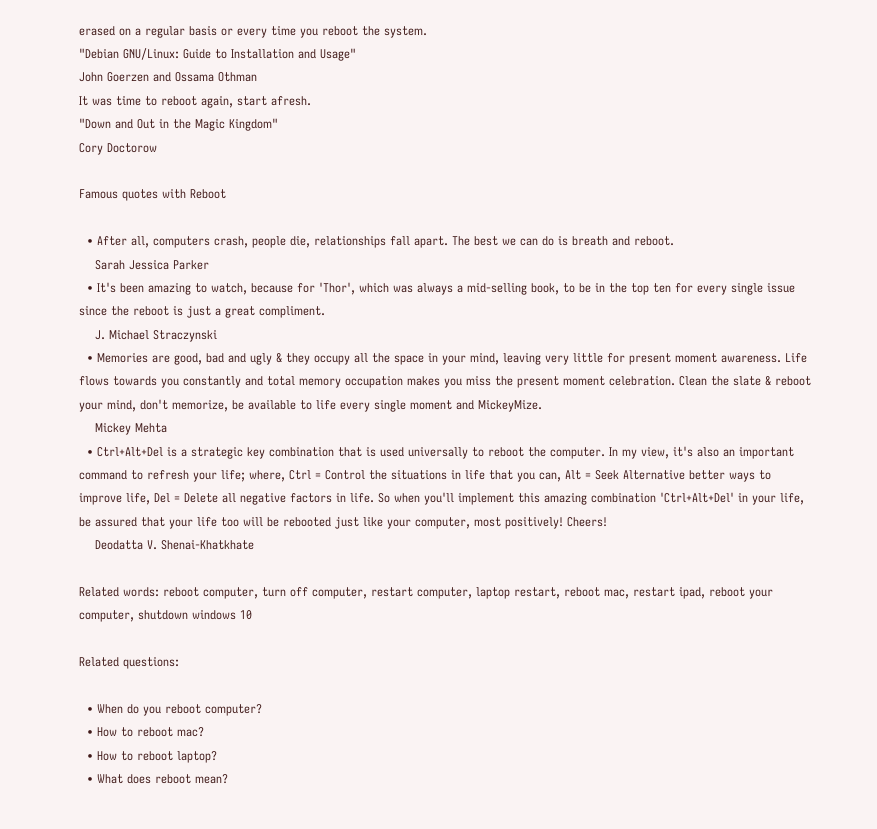erased on a regular basis or every time you reboot the system.
"Debian GNU/Linux: Guide to Installation and Usage"
John Goerzen and Ossama Othman
It was time to reboot again, start afresh.
"Down and Out in the Magic Kingdom"
Cory Doctorow

Famous quotes with Reboot

  • After all, computers crash, people die, relationships fall apart. The best we can do is breath and reboot.
    Sarah Jessica Parker
  • It's been amazing to watch, because for 'Thor', which was always a mid-selling book, to be in the top ten for every single issue since the reboot is just a great compliment.
    J. Michael Straczynski
  • Memories are good, bad and ugly & they occupy all the space in your mind, leaving very little for present moment awareness. Life flows towards you constantly and total memory occupation makes you miss the present moment celebration. Clean the slate & reboot your mind, don't memorize, be available to life every single moment and MickeyMize.
    Mickey Mehta
  • Ctrl+Alt+Del is a strategic key combination that is used universally to reboot the computer. In my view, it's also an important command to refresh your life; where, Ctrl = Control the situations in life that you can, Alt = Seek Alternative better ways to improve life, Del = Delete all negative factors in life. So when you'll implement this amazing combination 'Ctrl+Alt+Del' in your life, be assured that your life too will be rebooted just like your computer, most positively! Cheers!
    Deodatta V. Shenai-Khatkhate

Related words: reboot computer, turn off computer, restart computer, laptop restart, reboot mac, restart ipad, reboot your computer, shutdown windows 10

Related questions:

  • When do you reboot computer?
  • How to reboot mac?
  • How to reboot laptop?
  • What does reboot mean?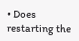• Does restarting the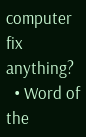computer fix anything?
  • Word of the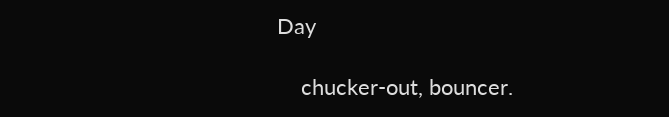Day

    chucker-out, bouncer.